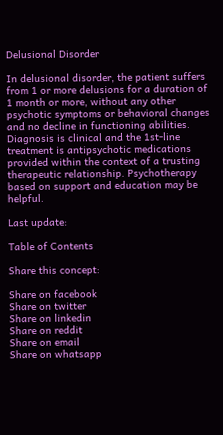Delusional Disorder

In delusional disorder, the patient suffers from 1 or more delusions for a duration of 1 month or more, without any other psychotic symptoms or behavioral changes and no decline in functioning abilities. Diagnosis is clinical and the 1st-line treatment is antipsychotic medications provided within the context of a trusting therapeutic relationship. Psychotherapy based on support and education may be helpful.

Last update:

Table of Contents

Share this concept:

Share on facebook
Share on twitter
Share on linkedin
Share on reddit
Share on email
Share on whatsapp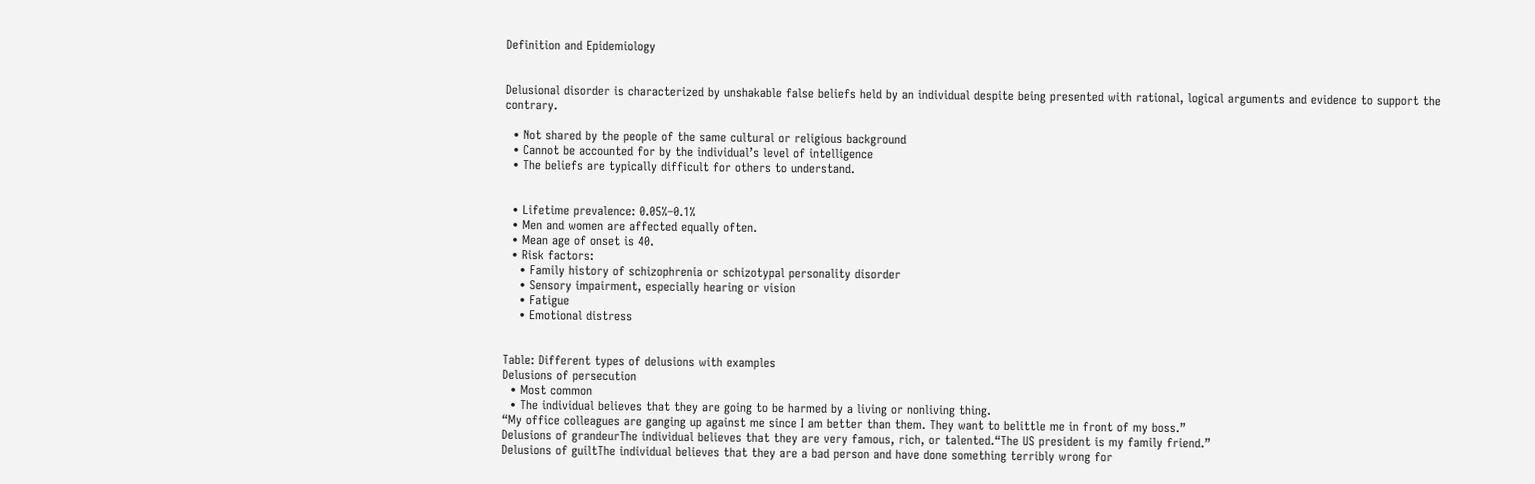Definition and Epidemiology


Delusional disorder is characterized by unshakable false beliefs held by an individual despite being presented with rational, logical arguments and evidence to support the contrary.

  • Not shared by the people of the same cultural or religious background
  • Cannot be accounted for by the individual’s level of intelligence
  • The beliefs are typically difficult for others to understand.


  • Lifetime prevalence: 0.05%–0.1%
  • Men and women are affected equally often.
  • Mean age of onset is 40.
  • Risk factors:
    • Family history of schizophrenia or schizotypal personality disorder
    • Sensory impairment, especially hearing or vision
    • Fatigue
    • Emotional distress


Table: Different types of delusions with examples
Delusions of persecution
  • Most common
  • The individual believes that they are going to be harmed by a living or nonliving thing.
“My office colleagues are ganging up against me since I am better than them. They want to belittle me in front of my boss.”
Delusions of grandeurThe individual believes that they are very famous, rich, or talented.“The US president is my family friend.”
Delusions of guiltThe individual believes that they are a bad person and have done something terribly wrong for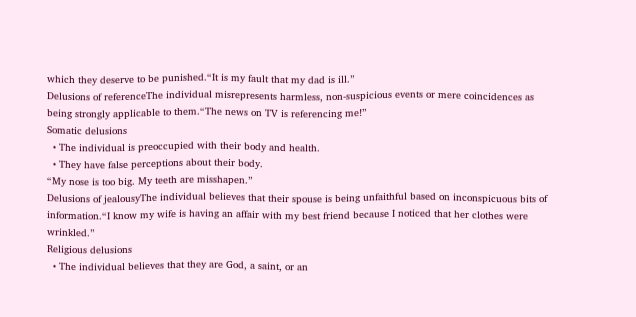which they deserve to be punished.“It is my fault that my dad is ill.”
Delusions of referenceThe individual misrepresents harmless, non-suspicious events or mere coincidences as being strongly applicable to them.“The news on TV is referencing me!”
Somatic delusions
  • The individual is preoccupied with their body and health.
  • They have false perceptions about their body.
“My nose is too big. My teeth are misshapen.”
Delusions of jealousyThe individual believes that their spouse is being unfaithful based on inconspicuous bits of information.“I know my wife is having an affair with my best friend because I noticed that her clothes were wrinkled.”
Religious delusions
  • The individual believes that they are God, a saint, or an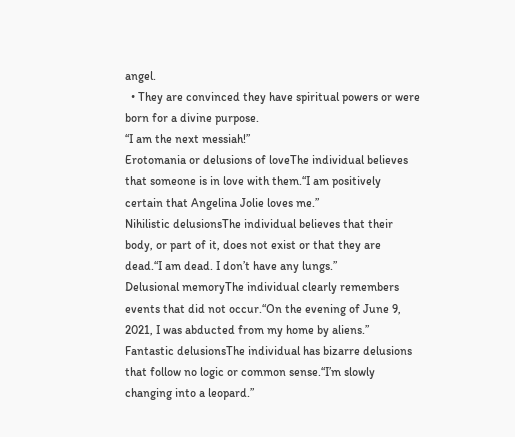angel.
  • They are convinced they have spiritual powers or were born for a divine purpose.
“I am the next messiah!”
Erotomania or delusions of loveThe individual believes that someone is in love with them.“I am positively certain that Angelina Jolie loves me.”
Nihilistic delusionsThe individual believes that their body, or part of it, does not exist or that they are dead.“I am dead. I don’t have any lungs.”
Delusional memoryThe individual clearly remembers events that did not occur.“On the evening of June 9, 2021, I was abducted from my home by aliens.”
Fantastic delusionsThe individual has bizarre delusions that follow no logic or common sense.“I’m slowly changing into a leopard.”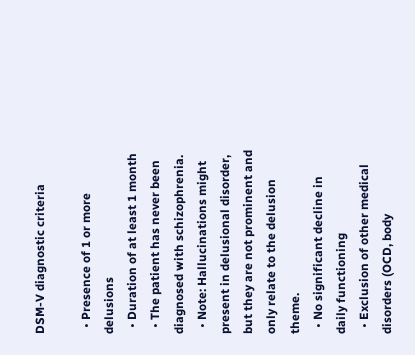DSM-V diagnostic criteria

  • Presence of 1 or more delusions
  • Duration of at least 1 month
  • The patient has never been diagnosed with schizophrenia.
  • Note: Hallucinations might present in delusional disorder, but they are not prominent and only relate to the delusion theme.
  • No significant decline in daily functioning
  • Exclusion of other medical disorders (OCD, body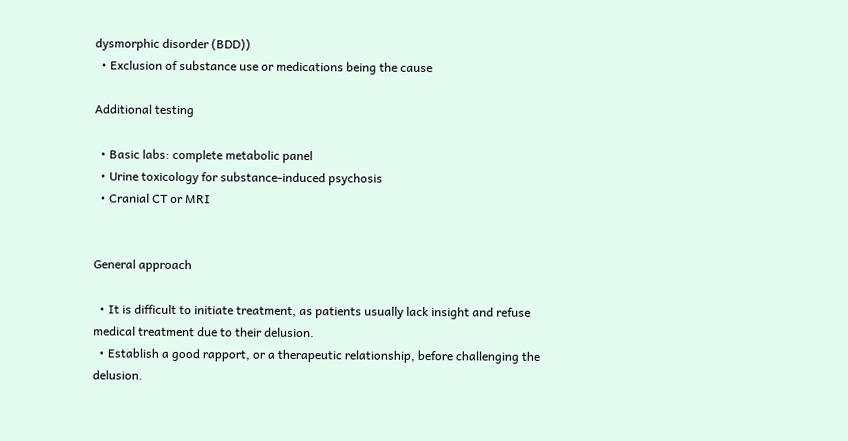dysmorphic disorder (BDD))
  • Exclusion of substance use or medications being the cause

Additional testing

  • Basic labs: complete metabolic panel
  • Urine toxicology for substance-induced psychosis
  • Cranial CT or MRI


General approach

  • It is difficult to initiate treatment, as patients usually lack insight and refuse medical treatment due to their delusion.
  • Establish a good rapport, or a therapeutic relationship, before challenging the delusion.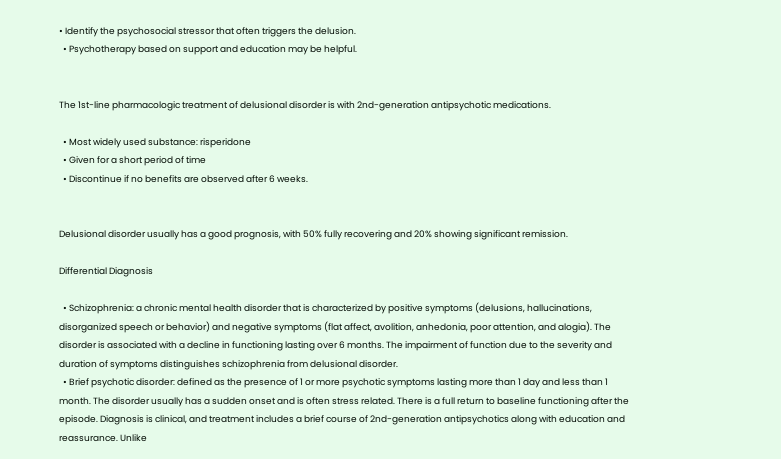• Identify the psychosocial stressor that often triggers the delusion.
  • Psychotherapy based on support and education may be helpful.


The 1st-line pharmacologic treatment of delusional disorder is with 2nd-generation antipsychotic medications.

  • Most widely used substance: risperidone
  • Given for a short period of time
  • Discontinue if no benefits are observed after 6 weeks.


Delusional disorder usually has a good prognosis, with 50% fully recovering and 20% showing significant remission.

Differential Diagnosis

  • Schizophrenia: a chronic mental health disorder that is characterized by positive symptoms (delusions, hallucinations, disorganized speech or behavior) and negative symptoms (flat affect, avolition, anhedonia, poor attention, and alogia). The disorder is associated with a decline in functioning lasting over 6 months. The impairment of function due to the severity and duration of symptoms distinguishes schizophrenia from delusional disorder.
  • Brief psychotic disorder: defined as the presence of 1 or more psychotic symptoms lasting more than 1 day and less than 1 month. The disorder usually has a sudden onset and is often stress related. There is a full return to baseline functioning after the episode. Diagnosis is clinical, and treatment includes a brief course of 2nd-generation antipsychotics along with education and reassurance. Unlike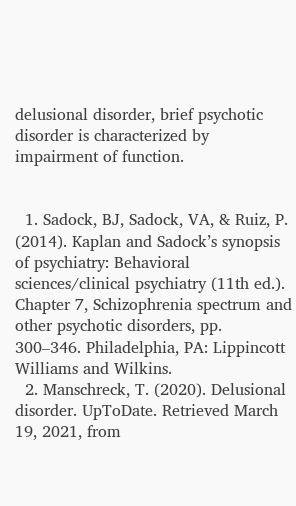delusional disorder, brief psychotic disorder is characterized by impairment of function.


  1. Sadock, BJ, Sadock, VA, & Ruiz, P. (2014). Kaplan and Sadock’s synopsis of psychiatry: Behavioral sciences/clinical psychiatry (11th ed.). Chapter 7, Schizophrenia spectrum and other psychotic disorders, pp. 300–346. Philadelphia, PA: Lippincott Williams and Wilkins.
  2. Manschreck, T. (2020). Delusional disorder. UpToDate. Retrieved March 19, 2021, from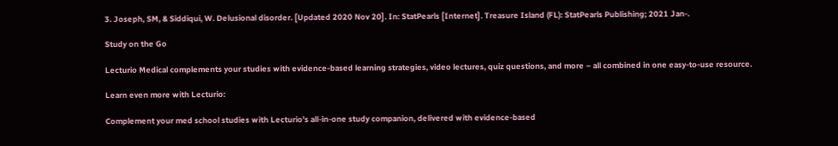3. Joseph, SM, & Siddiqui, W. Delusional disorder. [Updated 2020 Nov 20]. In: StatPearls [Internet]. Treasure Island (FL): StatPearls Publishing; 2021 Jan-.

Study on the Go

Lecturio Medical complements your studies with evidence-based learning strategies, video lectures, quiz questions, and more – all combined in one easy-to-use resource.

Learn even more with Lecturio:

Complement your med school studies with Lecturio’s all-in-one study companion, delivered with evidence-based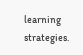learning strategies.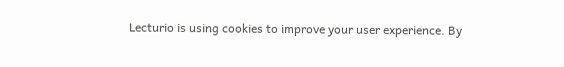Lecturio is using cookies to improve your user experience. By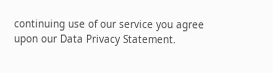continuing use of our service you agree upon our Data Privacy Statement.